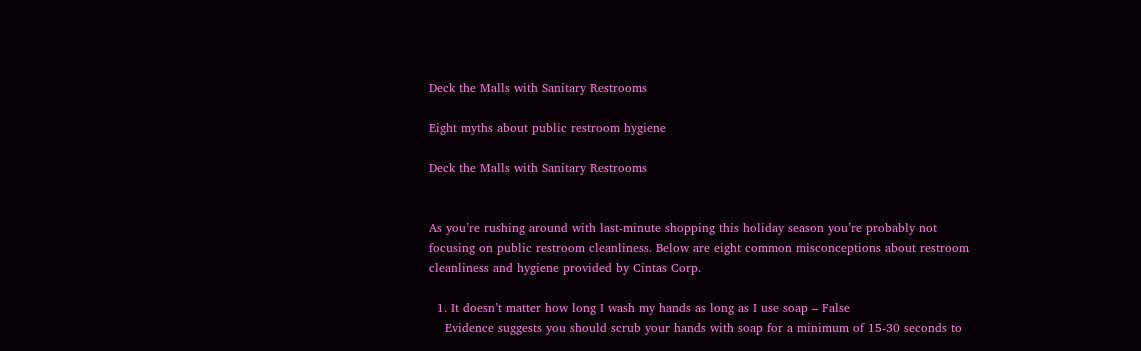Deck the Malls with Sanitary Restrooms

Eight myths about public restroom hygiene

Deck the Malls with Sanitary Restrooms


As you’re rushing around with last-minute shopping this holiday season you’re probably not focusing on public restroom cleanliness. Below are eight common misconceptions about restroom cleanliness and hygiene provided by Cintas Corp.

  1. It doesn’t matter how long I wash my hands as long as I use soap – False
    Evidence suggests you should scrub your hands with soap for a minimum of 15-30 seconds to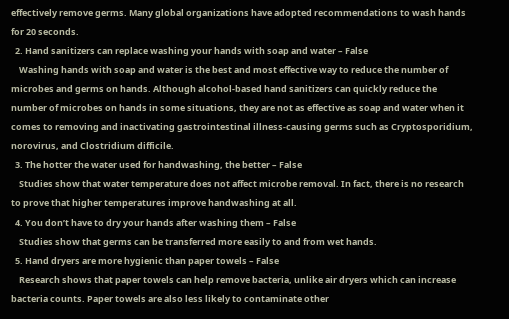effectively remove germs. Many global organizations have adopted recommendations to wash hands for 20 seconds.
  2. Hand sanitizers can replace washing your hands with soap and water – False
    Washing hands with soap and water is the best and most effective way to reduce the number of microbes and germs on hands. Although alcohol-based hand sanitizers can quickly reduce the number of microbes on hands in some situations, they are not as effective as soap and water when it comes to removing and inactivating gastrointestinal illness-causing germs such as Cryptosporidium, norovirus, and Clostridium difficile.
  3. The hotter the water used for handwashing, the better – False
    Studies show that water temperature does not affect microbe removal. In fact, there is no research to prove that higher temperatures improve handwashing at all.
  4. You don’t have to dry your hands after washing them – False
    Studies show that germs can be transferred more easily to and from wet hands.
  5. Hand dryers are more hygienic than paper towels – False
    Research shows that paper towels can help remove bacteria, unlike air dryers which can increase bacteria counts. Paper towels are also less likely to contaminate other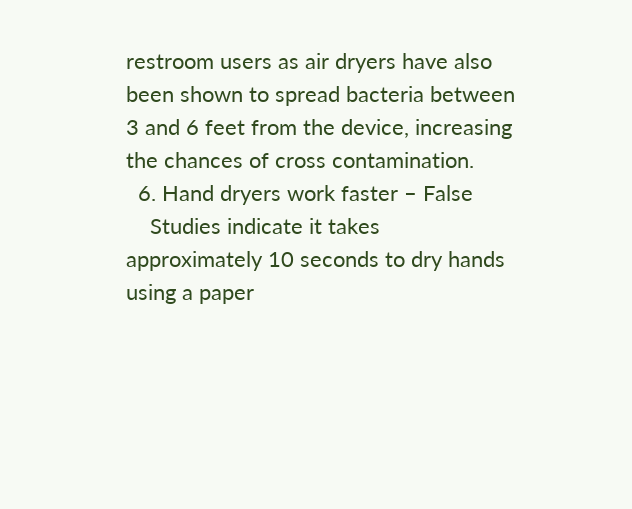restroom users as air dryers have also been shown to spread bacteria between 3 and 6 feet from the device, increasing the chances of cross contamination.
  6. Hand dryers work faster – False
    Studies indicate it takes approximately 10 seconds to dry hands using a paper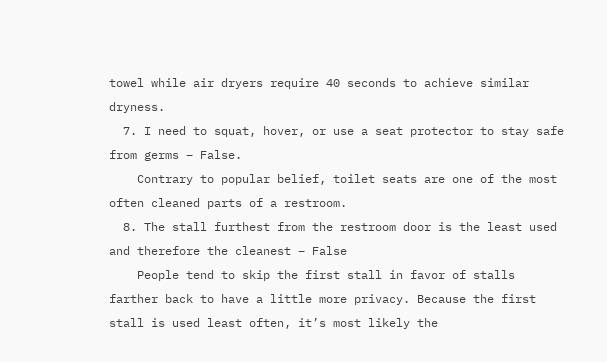towel while air dryers require 40 seconds to achieve similar dryness.
  7. I need to squat, hover, or use a seat protector to stay safe from germs – False.
    Contrary to popular belief, toilet seats are one of the most often cleaned parts of a restroom.
  8. The stall furthest from the restroom door is the least used and therefore the cleanest – False
    People tend to skip the first stall in favor of stalls farther back to have a little more privacy. Because the first stall is used least often, it’s most likely the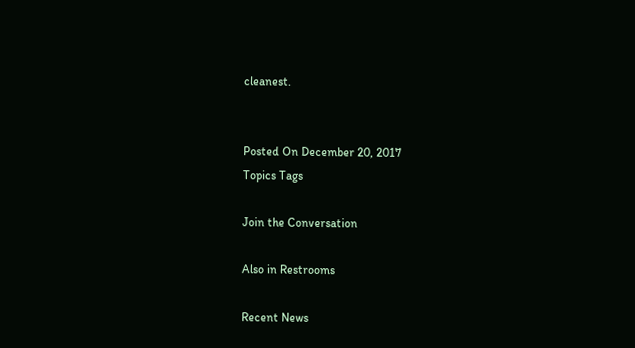cleanest.


Posted On December 20, 2017
Topics Tags

Join the Conversation

Also in Restrooms

Recent News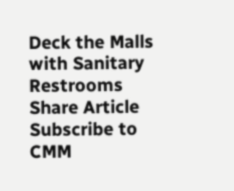Deck the Malls with Sanitary Restrooms
Share Article
Subscribe to CMM